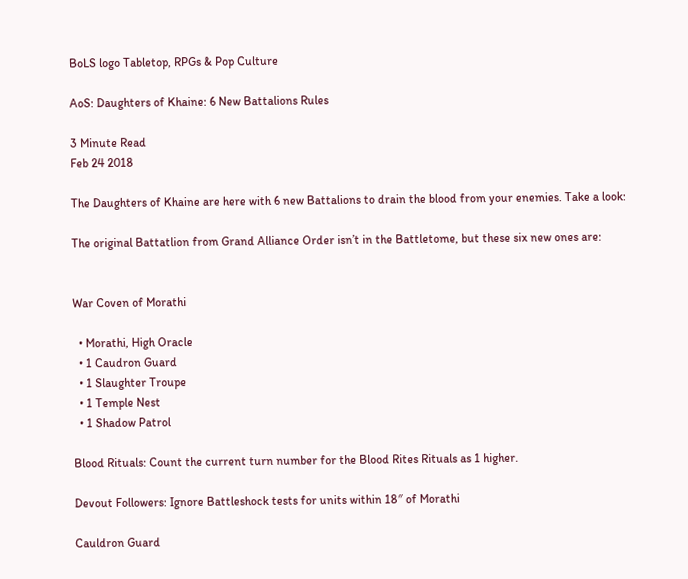BoLS logo Tabletop, RPGs & Pop Culture

AoS: Daughters of Khaine: 6 New Battalions Rules

3 Minute Read
Feb 24 2018

The Daughters of Khaine are here with 6 new Battalions to drain the blood from your enemies. Take a look:

The original Battatlion from Grand Alliance Order isn’t in the Battletome, but these six new ones are:


War Coven of Morathi

  • Morathi, High Oracle
  • 1 Caudron Guard
  • 1 Slaughter Troupe
  • 1 Temple Nest
  • 1 Shadow Patrol

Blood Rituals: Count the current turn number for the Blood Rites Rituals as 1 higher.

Devout Followers: Ignore Battleshock tests for units within 18″ of Morathi

Cauldron Guard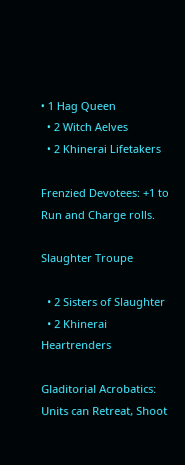• 1 Hag Queen
  • 2 Witch Aelves
  • 2 Khinerai Lifetakers

Frenzied Devotees: +1 to Run and Charge rolls.

Slaughter Troupe

  • 2 Sisters of Slaughter
  • 2 Khinerai Heartrenders

Gladitorial Acrobatics: Units can Retreat, Shoot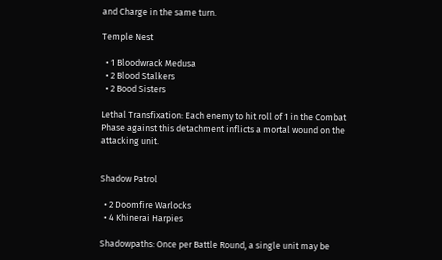and Charge in the same turn.

Temple Nest

  • 1 Bloodwrack Medusa
  • 2 Blood Stalkers
  • 2 Bood Sisters

Lethal Transfixation: Each enemy to hit roll of 1 in the Combat Phase against this detachment inflicts a mortal wound on the attacking unit.


Shadow Patrol

  • 2 Doomfire Warlocks
  • 4 Khinerai Harpies

Shadowpaths: Once per Battle Round, a single unit may be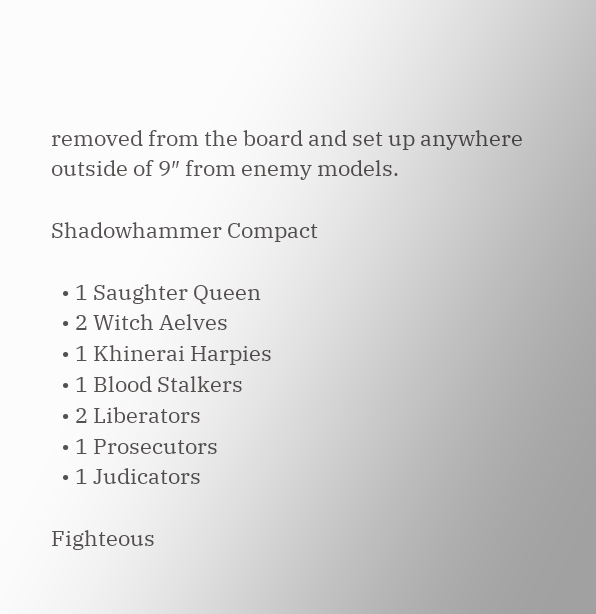removed from the board and set up anywhere outside of 9″ from enemy models.

Shadowhammer Compact

  • 1 Saughter Queen
  • 2 Witch Aelves
  • 1 Khinerai Harpies
  • 1 Blood Stalkers
  • 2 Liberators
  • 1 Prosecutors
  • 1 Judicators

Fighteous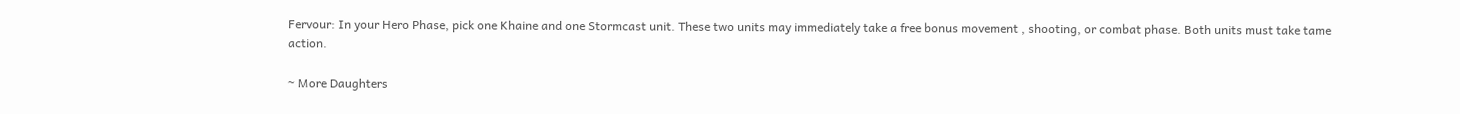Fervour: In your Hero Phase, pick one Khaine and one Stormcast unit. These two units may immediately take a free bonus movement , shooting, or combat phase. Both units must take tame action.

~ More Daughters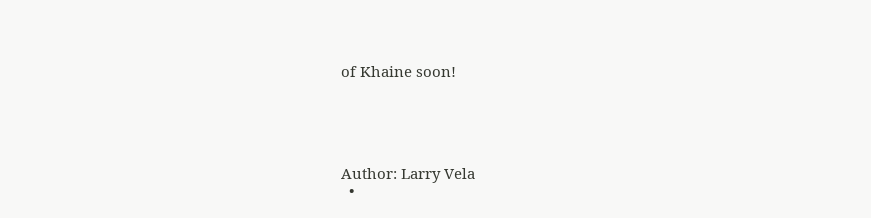of Khaine soon!





Author: Larry Vela
  •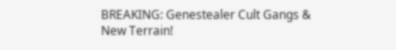BREAKING: Genestealer Cult Gangs & New Terrain!